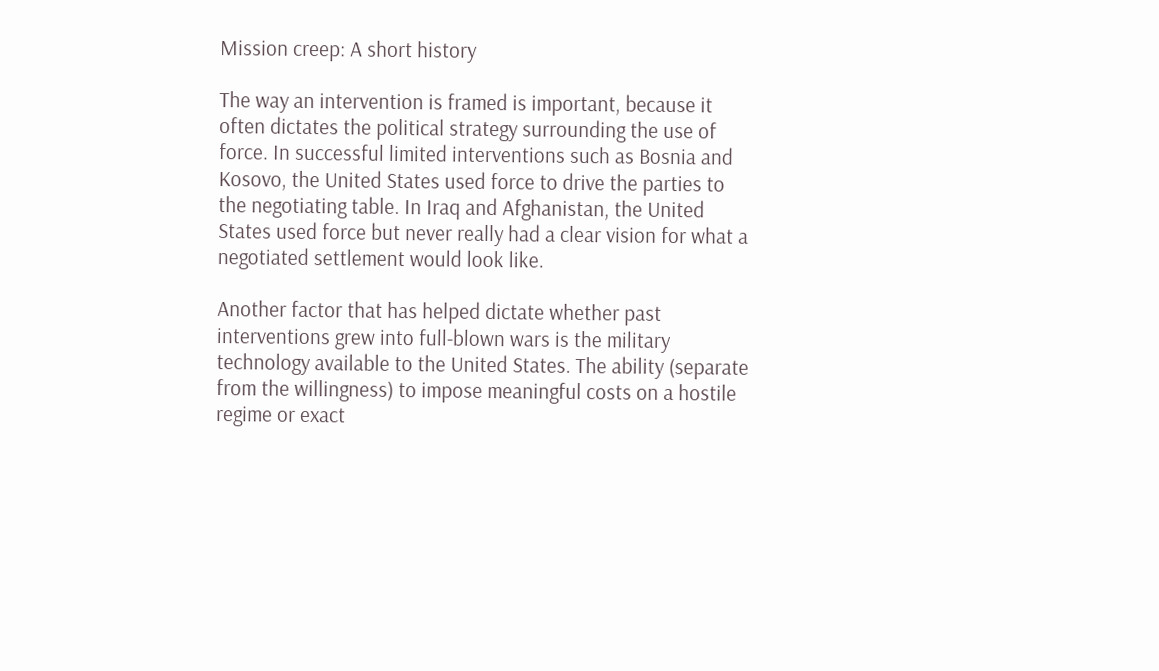Mission creep: A short history

The way an intervention is framed is important, because it often dictates the political strategy surrounding the use of force. In successful limited interventions such as Bosnia and Kosovo, the United States used force to drive the parties to the negotiating table. In Iraq and Afghanistan, the United States used force but never really had a clear vision for what a negotiated settlement would look like.

Another factor that has helped dictate whether past interventions grew into full-blown wars is the military technology available to the United States. The ability (separate from the willingness) to impose meaningful costs on a hostile regime or exact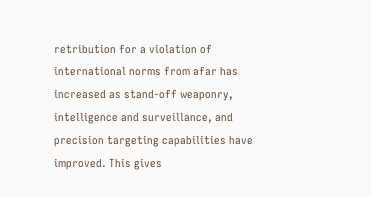retribution for a violation of international norms from afar has increased as stand-off weaponry, intelligence and surveillance, and precision targeting capabilities have improved. This gives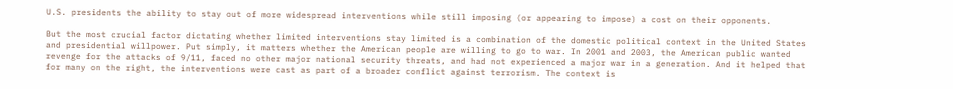U.S. presidents the ability to stay out of more widespread interventions while still imposing (or appearing to impose) a cost on their opponents.

But the most crucial factor dictating whether limited interventions stay limited is a combination of the domestic political context in the United States and presidential willpower. Put simply, it matters whether the American people are willing to go to war. In 2001 and 2003, the American public wanted revenge for the attacks of 9/11, faced no other major national security threats, and had not experienced a major war in a generation. And it helped that for many on the right, the interventions were cast as part of a broader conflict against terrorism. The context is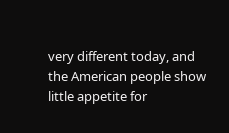very different today, and the American people show little appetite for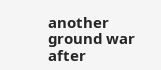another ground war after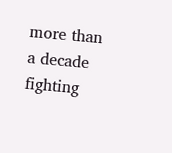more than a decade fighting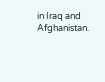in Iraq and Afghanistan.